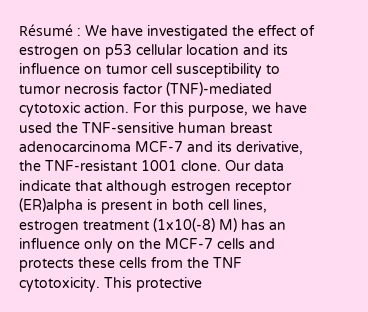Résumé : We have investigated the effect of estrogen on p53 cellular location and its influence on tumor cell susceptibility to tumor necrosis factor (TNF)-mediated cytotoxic action. For this purpose, we have used the TNF-sensitive human breast adenocarcinoma MCF-7 and its derivative, the TNF-resistant 1001 clone. Our data indicate that although estrogen receptor (ER)alpha is present in both cell lines, estrogen treatment (1x10(-8) M) has an influence only on the MCF-7 cells and protects these cells from the TNF cytotoxicity. This protective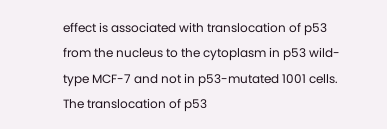effect is associated with translocation of p53 from the nucleus to the cytoplasm in p53 wild-type MCF-7 and not in p53-mutated 1001 cells. The translocation of p53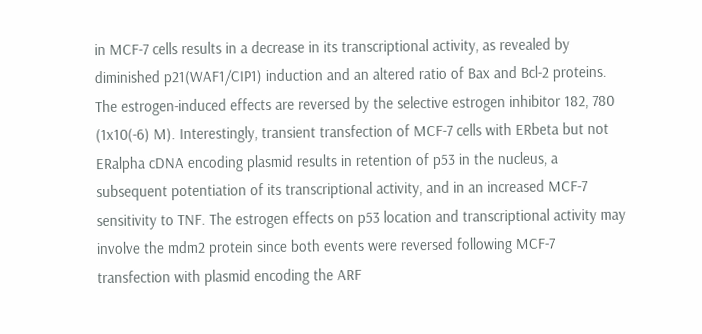in MCF-7 cells results in a decrease in its transcriptional activity, as revealed by diminished p21(WAF1/CIP1) induction and an altered ratio of Bax and Bcl-2 proteins. The estrogen-induced effects are reversed by the selective estrogen inhibitor 182, 780 (1x10(-6) M). Interestingly, transient transfection of MCF-7 cells with ERbeta but not ERalpha cDNA encoding plasmid results in retention of p53 in the nucleus, a subsequent potentiation of its transcriptional activity, and in an increased MCF-7 sensitivity to TNF. The estrogen effects on p53 location and transcriptional activity may involve the mdm2 protein since both events were reversed following MCF-7 transfection with plasmid encoding the ARF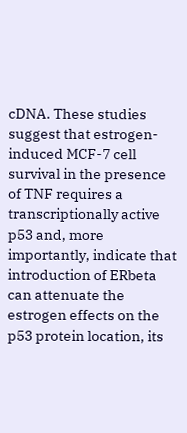cDNA. These studies suggest that estrogen-induced MCF-7 cell survival in the presence of TNF requires a transcriptionally active p53 and, more importantly, indicate that introduction of ERbeta can attenuate the estrogen effects on the p53 protein location, its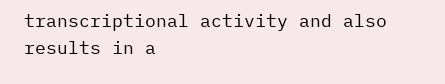transcriptional activity and also results in a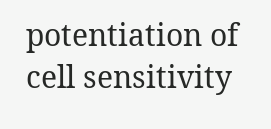potentiation of cell sensitivity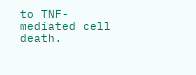to TNF-mediated cell death.